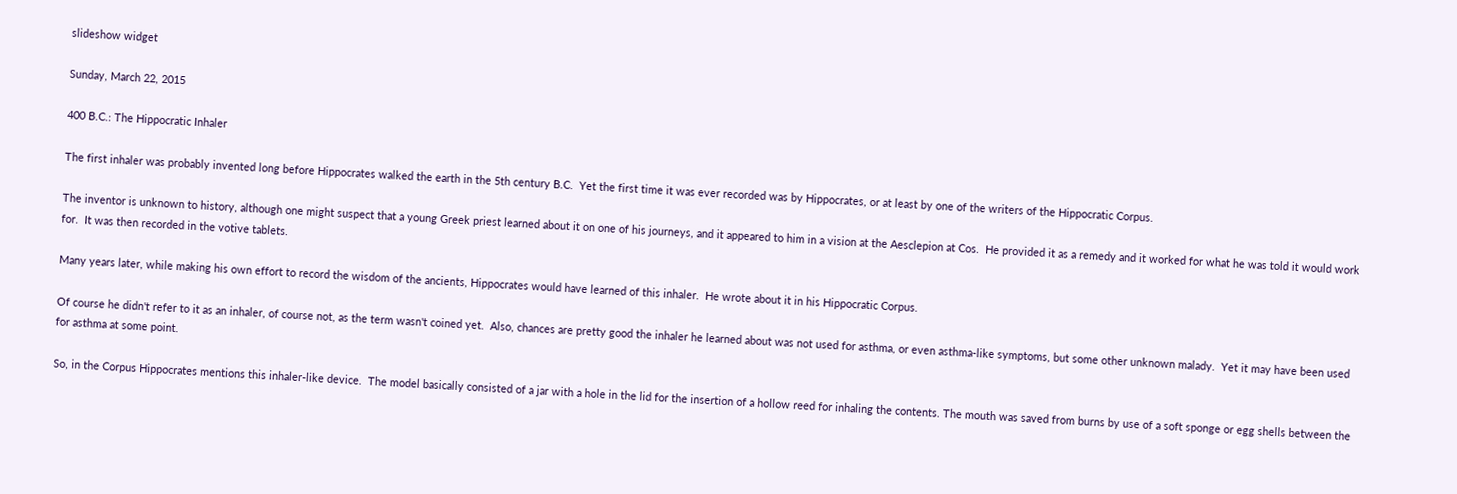slideshow widget

Sunday, March 22, 2015

400 B.C.: The Hippocratic Inhaler

The first inhaler was probably invented long before Hippocrates walked the earth in the 5th century B.C.  Yet the first time it was ever recorded was by Hippocrates, or at least by one of the writers of the Hippocratic Corpus.

The inventor is unknown to history, although one might suspect that a young Greek priest learned about it on one of his journeys, and it appeared to him in a vision at the Aesclepion at Cos.  He provided it as a remedy and it worked for what he was told it would work for.  It was then recorded in the votive tablets.

Many years later, while making his own effort to record the wisdom of the ancients, Hippocrates would have learned of this inhaler.  He wrote about it in his Hippocratic Corpus.

Of course he didn't refer to it as an inhaler, of course not, as the term wasn't coined yet.  Also, chances are pretty good the inhaler he learned about was not used for asthma, or even asthma-like symptoms, but some other unknown malady.  Yet it may have been used for asthma at some point.

So, in the Corpus Hippocrates mentions this inhaler-like device.  The model basically consisted of a jar with a hole in the lid for the insertion of a hollow reed for inhaling the contents. The mouth was saved from burns by use of a soft sponge or egg shells between the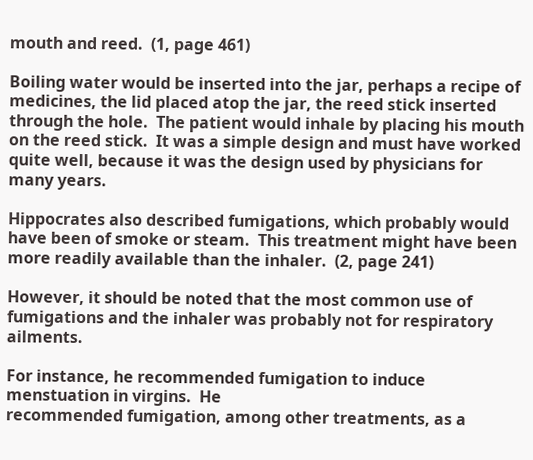mouth and reed.  (1, page 461)

Boiling water would be inserted into the jar, perhaps a recipe of medicines, the lid placed atop the jar, the reed stick inserted through the hole.  The patient would inhale by placing his mouth on the reed stick.  It was a simple design and must have worked quite well, because it was the design used by physicians for many years.

Hippocrates also described fumigations, which probably would have been of smoke or steam.  This treatment might have been more readily available than the inhaler.  (2, page 241)

However, it should be noted that the most common use of fumigations and the inhaler was probably not for respiratory ailments.

For instance, he recommended fumigation to induce menstuation in virgins.  He
recommended fumigation, among other treatments, as a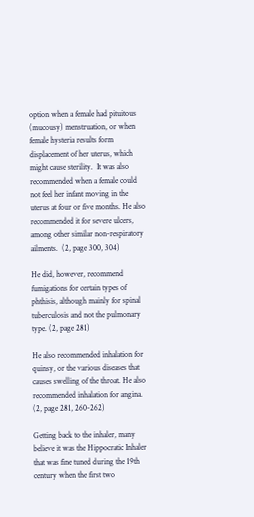option when a female had pituitous (mucousy) menstruation, or when female hysteria results form displacement of her uterus, which might cause sterility.  It was also recommended when a female could not feel her infant moving in the uterus at four or five months. He also recommended it for severe ulcers, among other similar non-respiratory ailments.  (2, page 300, 304)

He did, however, recommend fumigations for certain types of phthisis, although mainly for spinal tuberculosis and not the pulmonary type. (2, page 281)

He also recommended inhalation for quinsy, or the various diseases that causes swelling of the throat. He also recommended inhalation for angina. (2, page 281, 260-262)

Getting back to the inhaler, many believe it was the Hippocratic Inhaler that was fine tuned during the 19th century when the first two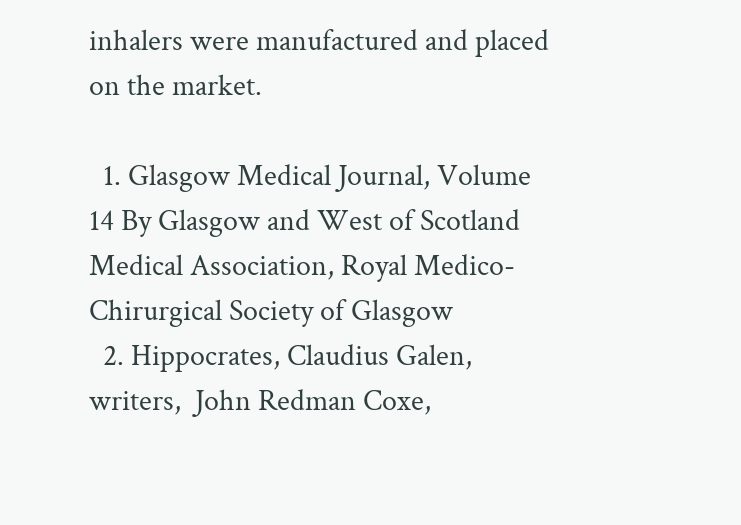inhalers were manufactured and placed on the market.

  1. Glasgow Medical Journal, Volume 14 By Glasgow and West of Scotland Medical Association, Royal Medico-Chirurgical Society of Glasgow
  2. Hippocrates, Claudius Galen, writers,  John Redman Coxe,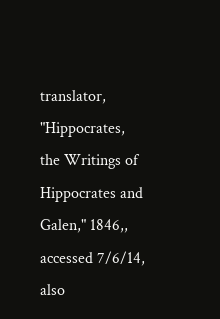translator, "Hippocrates, the Writings of Hippocrates and Galen," 1846,, accessed 7/6/14, also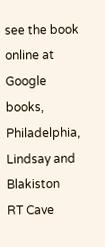see the book online at Google books, Philadelphia, Lindsay and Blakiston
RT Cave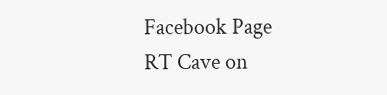Facebook Page
RT Cave on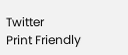Twitter
Print Friendly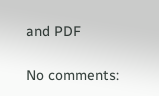and PDF

No comments: